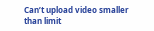Can’t upload video smaller than limit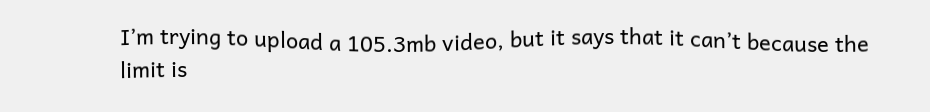I’m trying to upload a 105.3mb video, but it says that it can’t because the limit is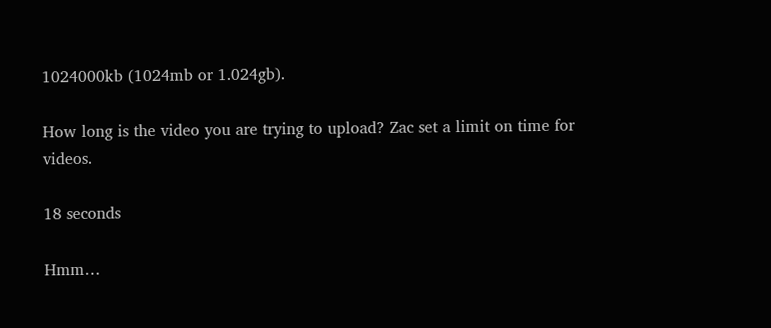1024000kb (1024mb or 1.024gb).

How long is the video you are trying to upload? Zac set a limit on time for videos.

18 seconds

Hmm…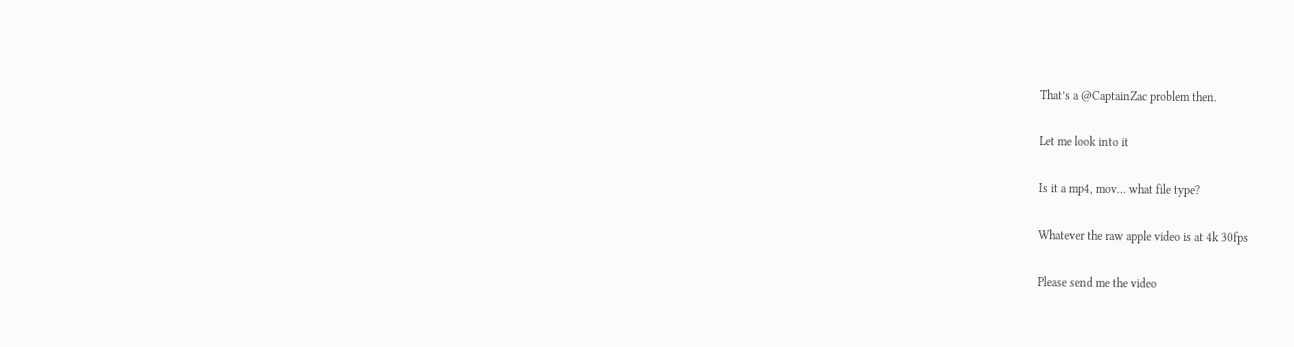That’s a @CaptainZac problem then.

Let me look into it

Is it a mp4, mov… what file type?

Whatever the raw apple video is at 4k 30fps

Please send me the video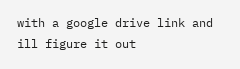with a google drive link and ill figure it out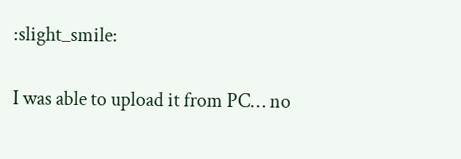:slight_smile:

I was able to upload it from PC… no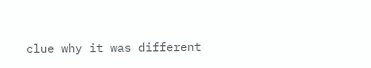clue why it was different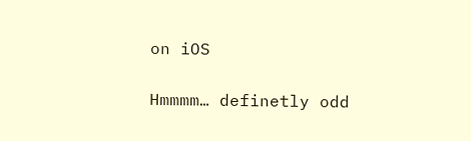on iOS

Hmmmm… definetly odd